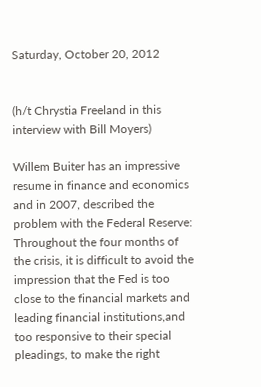Saturday, October 20, 2012


(h/t Chrystia Freeland in this interview with Bill Moyers)

Willem Buiter has an impressive resume in finance and economics and in 2007, described the problem with the Federal Reserve:
Throughout the four months of the crisis, it is difficult to avoid the impression that the Fed is too close to the financial markets and leading financial institutions,and too responsive to their special pleadings, to make the right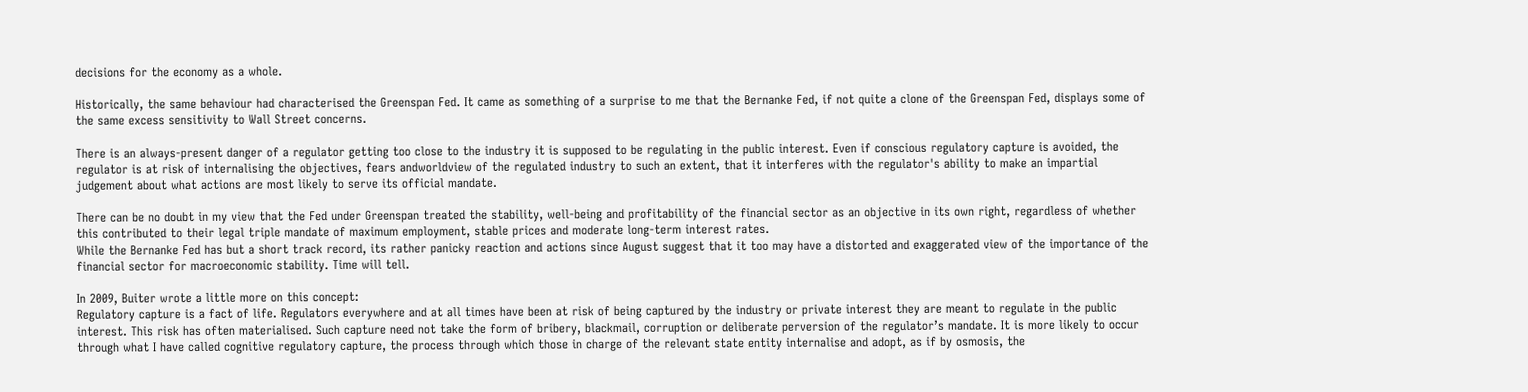decisions for the economy as a whole.

Historically, the same behaviour had characterised the Greenspan Fed. It came as something of a surprise to me that the Bernanke Fed, if not quite a clone of the Greenspan Fed, displays some of the same excess sensitivity to Wall Street concerns.

There is an always-present danger of a regulator getting too close to the industry it is supposed to be regulating in the public interest. Even if conscious regulatory capture is avoided, the regulator is at risk of internalising the objectives, fears andworldview of the regulated industry to such an extent, that it interferes with the regulator's ability to make an impartial judgement about what actions are most likely to serve its official mandate.

There can be no doubt in my view that the Fed under Greenspan treated the stability, well-being and profitability of the financial sector as an objective in its own right, regardless of whether this contributed to their legal triple mandate of maximum employment, stable prices and moderate long-term interest rates.
While the Bernanke Fed has but a short track record, its rather panicky reaction and actions since August suggest that it too may have a distorted and exaggerated view of the importance of the financial sector for macroeconomic stability. Time will tell.

In 2009, Buiter wrote a little more on this concept:
Regulatory capture is a fact of life. Regulators everywhere and at all times have been at risk of being captured by the industry or private interest they are meant to regulate in the public interest. This risk has often materialised. Such capture need not take the form of bribery, blackmail, corruption or deliberate perversion of the regulator’s mandate. It is more likely to occur through what I have called cognitive regulatory capture, the process through which those in charge of the relevant state entity internalise and adopt, as if by osmosis, the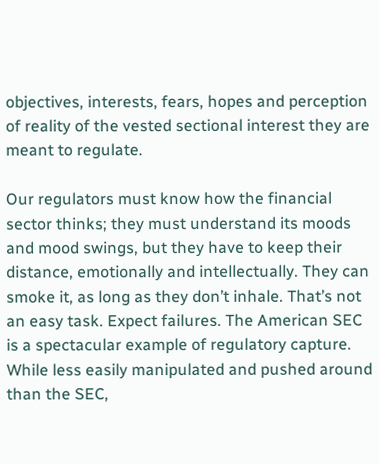objectives, interests, fears, hopes and perception of reality of the vested sectional interest they are meant to regulate.

Our regulators must know how the financial sector thinks; they must understand its moods and mood swings, but they have to keep their distance, emotionally and intellectually. They can smoke it, as long as they don’t inhale. That’s not an easy task. Expect failures. The American SEC is a spectacular example of regulatory capture. While less easily manipulated and pushed around than the SEC,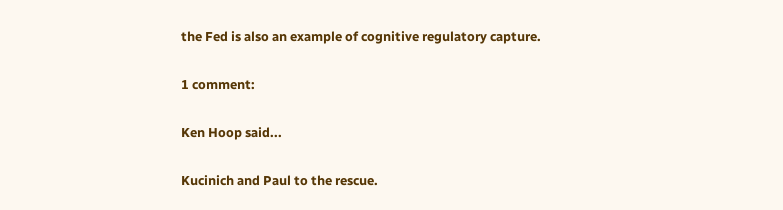the Fed is also an example of cognitive regulatory capture.

1 comment:

Ken Hoop said...

Kucinich and Paul to the rescue.